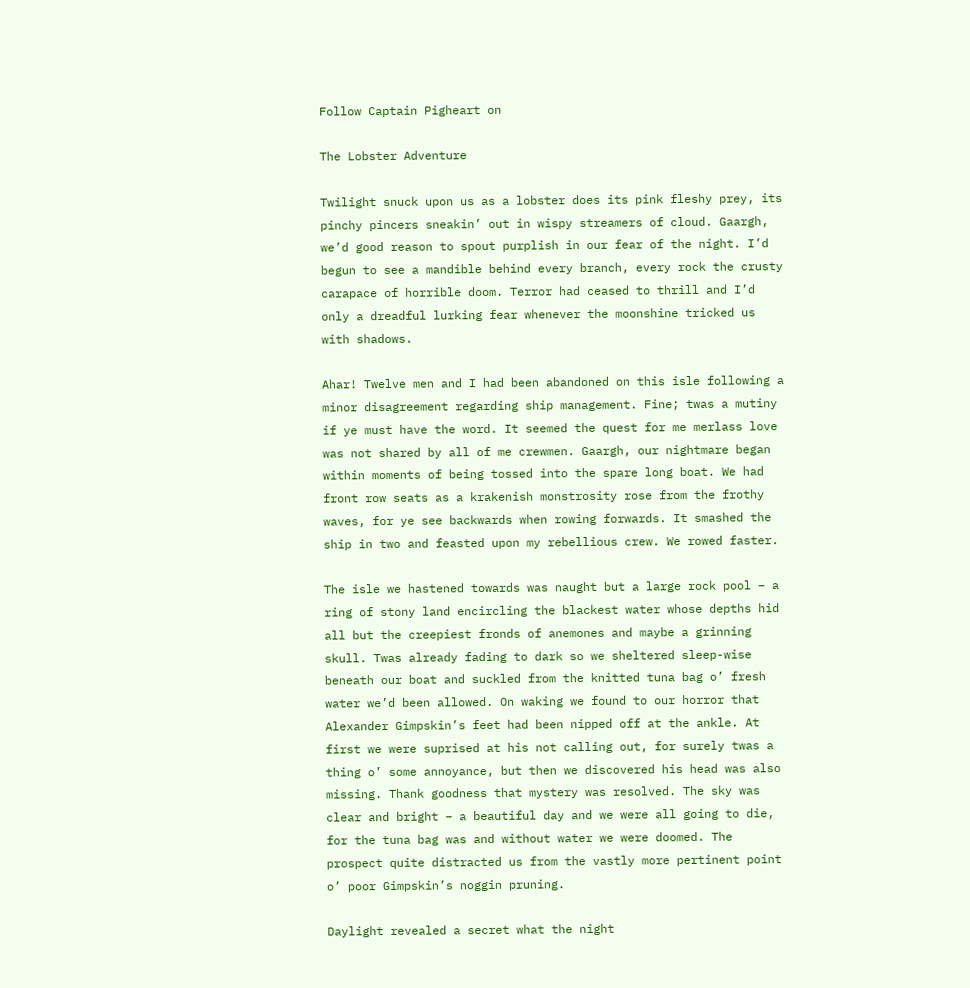Follow Captain Pigheart on

The Lobster Adventure

Twilight snuck upon us as a lobster does its pink fleshy prey, its pinchy pincers sneakin’ out in wispy streamers of cloud. Gaargh, we’d good reason to spout purplish in our fear of the night. I’d begun to see a mandible behind every branch, every rock the crusty carapace of horrible doom. Terror had ceased to thrill and I’d only a dreadful lurking fear whenever the moonshine tricked us with shadows.

Ahar! Twelve men and I had been abandoned on this isle following a minor disagreement regarding ship management. Fine; twas a mutiny if ye must have the word. It seemed the quest for me merlass love was not shared by all of me crewmen. Gaargh, our nightmare began within moments of being tossed into the spare long boat. We had front row seats as a krakenish monstrosity rose from the frothy waves, for ye see backwards when rowing forwards. It smashed the ship in two and feasted upon my rebellious crew. We rowed faster.

The isle we hastened towards was naught but a large rock pool – a ring of stony land encircling the blackest water whose depths hid all but the creepiest fronds of anemones and maybe a grinning skull. Twas already fading to dark so we sheltered sleep-wise beneath our boat and suckled from the knitted tuna bag o’ fresh water we’d been allowed. On waking we found to our horror that Alexander Gimpskin’s feet had been nipped off at the ankle. At first we were suprised at his not calling out, for surely twas a thing o’ some annoyance, but then we discovered his head was also missing. Thank goodness that mystery was resolved. The sky was clear and bright – a beautiful day and we were all going to die, for the tuna bag was and without water we were doomed. The prospect quite distracted us from the vastly more pertinent point o’ poor Gimpskin’s noggin pruning.

Daylight revealed a secret what the night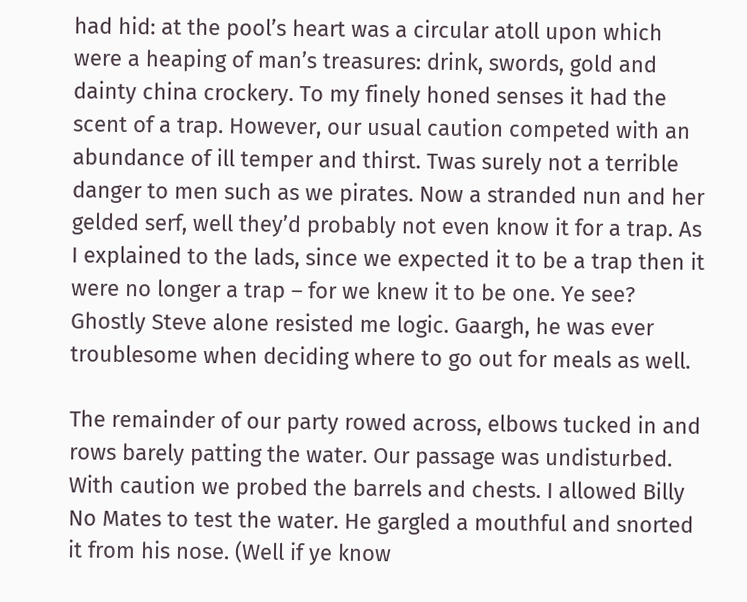had hid: at the pool’s heart was a circular atoll upon which were a heaping of man’s treasures: drink, swords, gold and dainty china crockery. To my finely honed senses it had the scent of a trap. However, our usual caution competed with an abundance of ill temper and thirst. Twas surely not a terrible danger to men such as we pirates. Now a stranded nun and her gelded serf, well they’d probably not even know it for a trap. As I explained to the lads, since we expected it to be a trap then it were no longer a trap – for we knew it to be one. Ye see? Ghostly Steve alone resisted me logic. Gaargh, he was ever troublesome when deciding where to go out for meals as well.

The remainder of our party rowed across, elbows tucked in and rows barely patting the water. Our passage was undisturbed. With caution we probed the barrels and chests. I allowed Billy No Mates to test the water. He gargled a mouthful and snorted it from his nose. (Well if ye know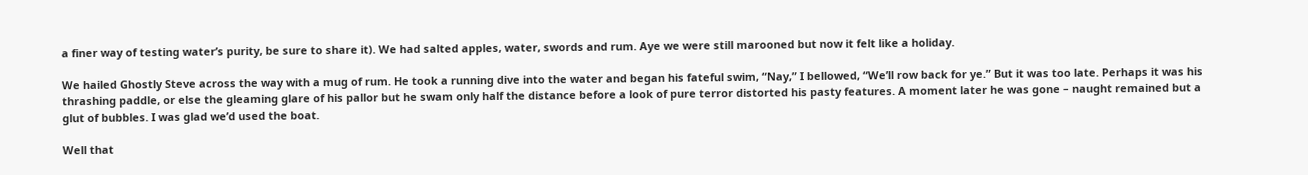a finer way of testing water’s purity, be sure to share it). We had salted apples, water, swords and rum. Aye we were still marooned but now it felt like a holiday.

We hailed Ghostly Steve across the way with a mug of rum. He took a running dive into the water and began his fateful swim, “Nay,” I bellowed, “We’ll row back for ye.” But it was too late. Perhaps it was his thrashing paddle, or else the gleaming glare of his pallor but he swam only half the distance before a look of pure terror distorted his pasty features. A moment later he was gone – naught remained but a glut of bubbles. I was glad we’d used the boat.

Well that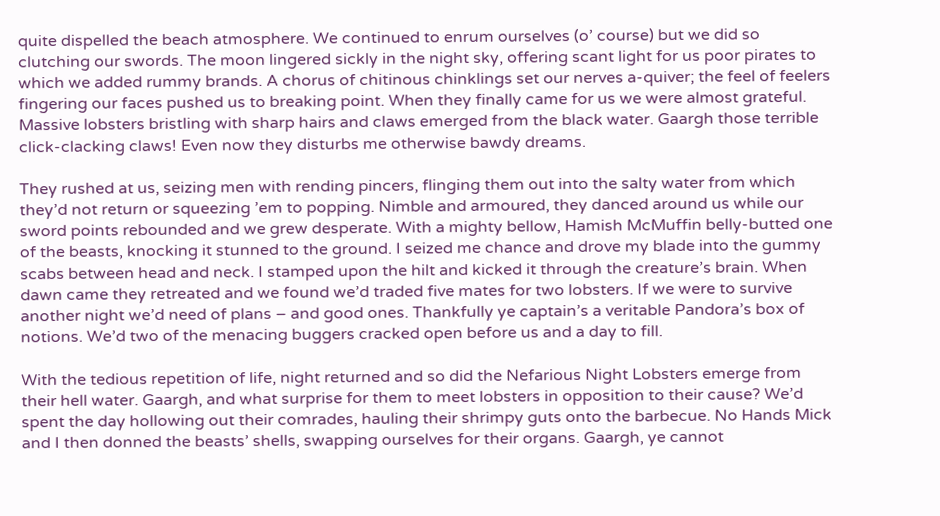quite dispelled the beach atmosphere. We continued to enrum ourselves (o’ course) but we did so clutching our swords. The moon lingered sickly in the night sky, offering scant light for us poor pirates to which we added rummy brands. A chorus of chitinous chinklings set our nerves a-quiver; the feel of feelers fingering our faces pushed us to breaking point. When they finally came for us we were almost grateful. Massive lobsters bristling with sharp hairs and claws emerged from the black water. Gaargh those terrible click-clacking claws! Even now they disturbs me otherwise bawdy dreams.

They rushed at us, seizing men with rending pincers, flinging them out into the salty water from which they’d not return or squeezing ’em to popping. Nimble and armoured, they danced around us while our sword points rebounded and we grew desperate. With a mighty bellow, Hamish McMuffin belly-butted one of the beasts, knocking it stunned to the ground. I seized me chance and drove my blade into the gummy scabs between head and neck. I stamped upon the hilt and kicked it through the creature’s brain. When dawn came they retreated and we found we’d traded five mates for two lobsters. If we were to survive another night we’d need of plans – and good ones. Thankfully ye captain’s a veritable Pandora’s box of notions. We’d two of the menacing buggers cracked open before us and a day to fill.

With the tedious repetition of life, night returned and so did the Nefarious Night Lobsters emerge from their hell water. Gaargh, and what surprise for them to meet lobsters in opposition to their cause? We’d spent the day hollowing out their comrades, hauling their shrimpy guts onto the barbecue. No Hands Mick and I then donned the beasts’ shells, swapping ourselves for their organs. Gaargh, ye cannot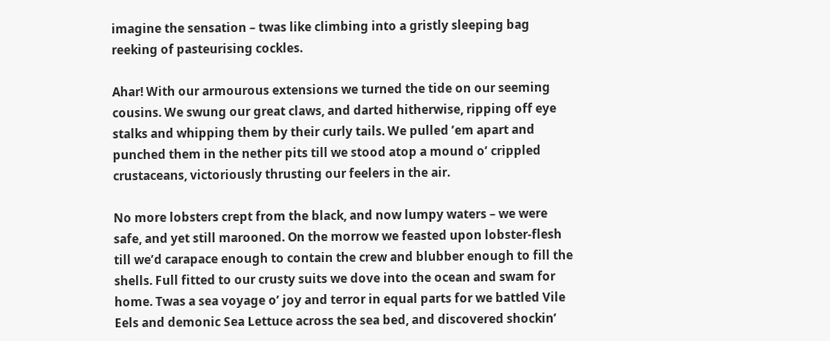imagine the sensation – twas like climbing into a gristly sleeping bag reeking of pasteurising cockles.

Ahar! With our armourous extensions we turned the tide on our seeming cousins. We swung our great claws, and darted hitherwise, ripping off eye stalks and whipping them by their curly tails. We pulled ’em apart and punched them in the nether pits till we stood atop a mound o’ crippled crustaceans, victoriously thrusting our feelers in the air.

No more lobsters crept from the black, and now lumpy waters – we were safe, and yet still marooned. On the morrow we feasted upon lobster-flesh till we’d carapace enough to contain the crew and blubber enough to fill the shells. Full fitted to our crusty suits we dove into the ocean and swam for home. Twas a sea voyage o’ joy and terror in equal parts for we battled Vile Eels and demonic Sea Lettuce across the sea bed, and discovered shockin’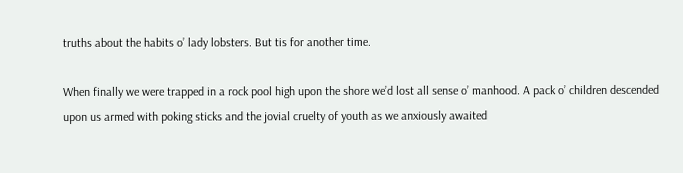truths about the habits o’ lady lobsters. But tis for another time.

When finally we were trapped in a rock pool high upon the shore we’d lost all sense o’ manhood. A pack o’ children descended upon us armed with poking sticks and the jovial cruelty of youth as we anxiously awaited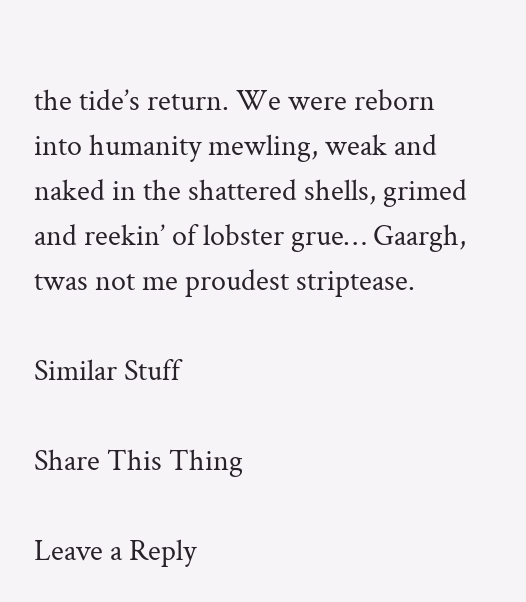the tide’s return. We were reborn into humanity mewling, weak and naked in the shattered shells, grimed and reekin’ of lobster grue… Gaargh, twas not me proudest striptease.

Similar Stuff

Share This Thing

Leave a Reply